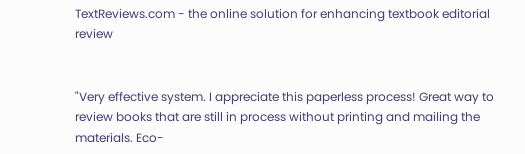TextReviews.com - the online solution for enhancing textbook editorial review


"Very effective system. I appreciate this paperless process! Great way to review books that are still in process without printing and mailing the materials. Eco-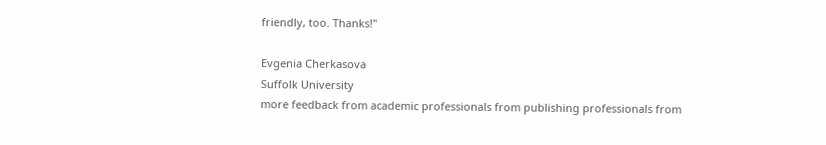friendly, too. Thanks!"

Evgenia Cherkasova
Suffolk University
more feedback from academic professionals from publishing professionals from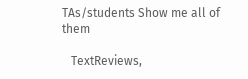TAs/students Show me all of them

   TextReviews,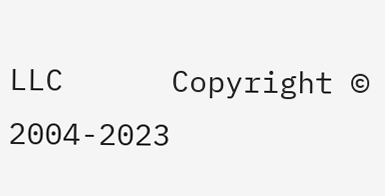LLC      Copyright © 2004-2023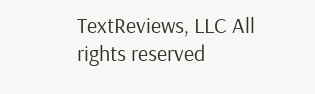TextReviews, LLC All rights reserved